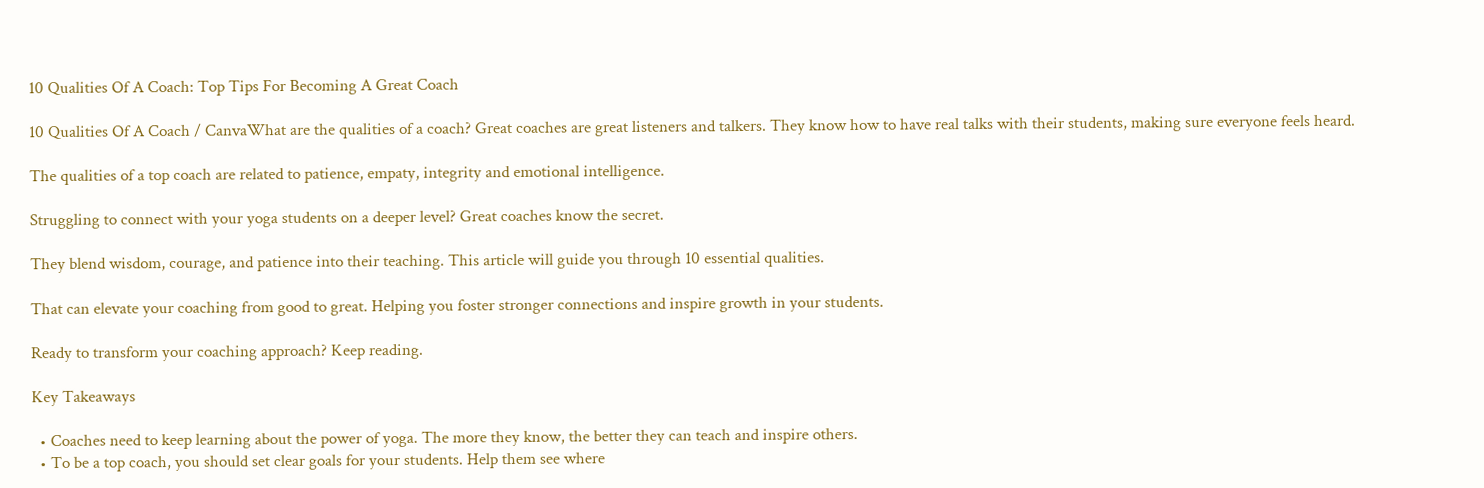10 Qualities Of A Coach: Top Tips For Becoming A Great Coach

10 Qualities Of A Coach / CanvaWhat are the qualities of a coach? Great coaches are great listeners and talkers. They know how to have real talks with their students, making sure everyone feels heard.

The qualities of a top coach are related to patience, empaty, integrity and emotional intelligence.

Struggling to connect with your yoga students on a deeper level? Great coaches know the secret.

They blend wisdom, courage, and patience into their teaching. This article will guide you through 10 essential qualities.

That can elevate your coaching from good to great. Helping you foster stronger connections and inspire growth in your students.

Ready to transform your coaching approach? Keep reading.

Key Takeaways

  • Coaches need to keep learning about the power of yoga. The more they know, the better they can teach and inspire others.
  • To be a top coach, you should set clear goals for your students. Help them see where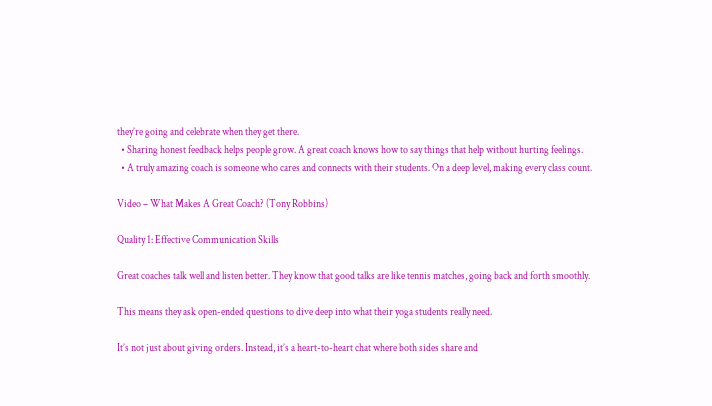they’re going and celebrate when they get there.
  • Sharing honest feedback helps people grow. A great coach knows how to say things that help without hurting feelings.
  • A truly amazing coach is someone who cares and connects with their students. On a deep level, making every class count.

Video – What Makes A Great Coach? (Tony Robbins)

Quality 1: Effective Communication Skills

Great coaches talk well and listen better. They know that good talks are like tennis matches, going back and forth smoothly.

This means they ask open-ended questions to dive deep into what their yoga students really need.

It’s not just about giving orders. Instead, it’s a heart-to-heart chat where both sides share and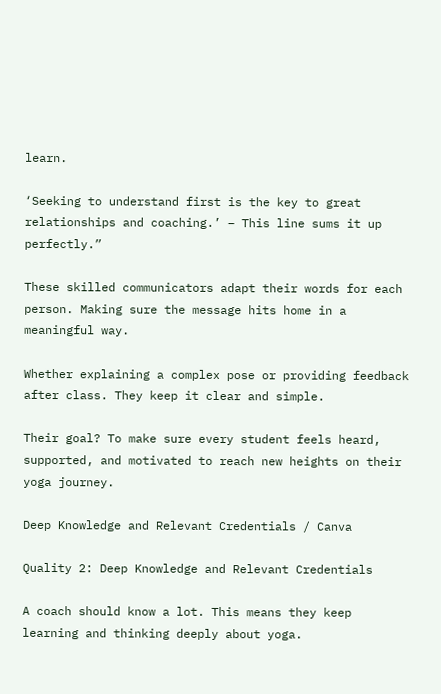learn.

‘Seeking to understand first is the key to great relationships and coaching.’ – This line sums it up perfectly.”

These skilled communicators adapt their words for each person. Making sure the message hits home in a meaningful way.

Whether explaining a complex pose or providing feedback after class. They keep it clear and simple.

Their goal? To make sure every student feels heard, supported, and motivated to reach new heights on their yoga journey.

Deep Knowledge and Relevant Credentials / Canva

Quality 2: Deep Knowledge and Relevant Credentials

A coach should know a lot. This means they keep learning and thinking deeply about yoga.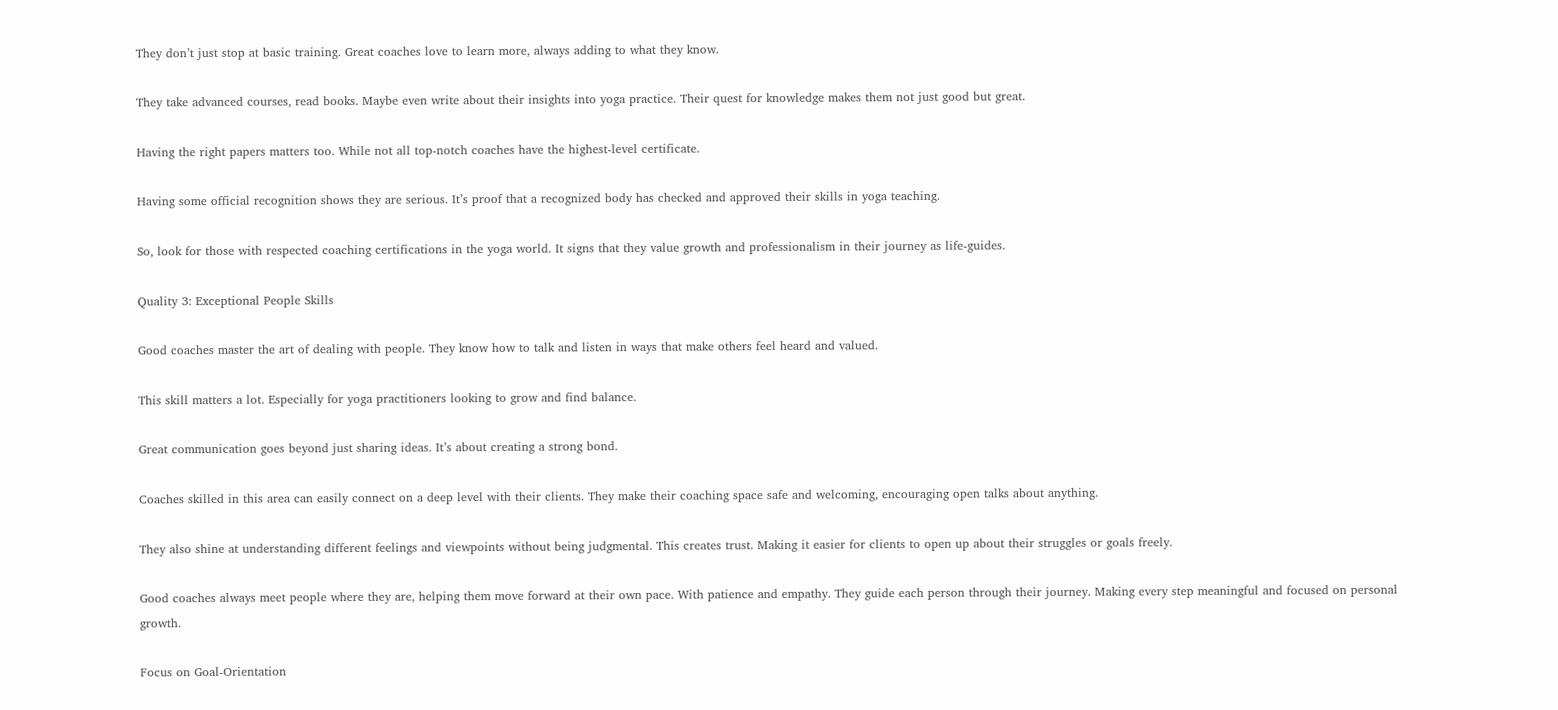They don’t just stop at basic training. Great coaches love to learn more, always adding to what they know.

They take advanced courses, read books. Maybe even write about their insights into yoga practice. Their quest for knowledge makes them not just good but great.

Having the right papers matters too. While not all top-notch coaches have the highest-level certificate.

Having some official recognition shows they are serious. It’s proof that a recognized body has checked and approved their skills in yoga teaching.

So, look for those with respected coaching certifications in the yoga world. It signs that they value growth and professionalism in their journey as life-guides.

Quality 3: Exceptional People Skills

Good coaches master the art of dealing with people. They know how to talk and listen in ways that make others feel heard and valued.

This skill matters a lot. Especially for yoga practitioners looking to grow and find balance.

Great communication goes beyond just sharing ideas. It’s about creating a strong bond.

Coaches skilled in this area can easily connect on a deep level with their clients. They make their coaching space safe and welcoming, encouraging open talks about anything.

They also shine at understanding different feelings and viewpoints without being judgmental. This creates trust. Making it easier for clients to open up about their struggles or goals freely.

Good coaches always meet people where they are, helping them move forward at their own pace. With patience and empathy. They guide each person through their journey. Making every step meaningful and focused on personal growth.

Focus on Goal-Orientation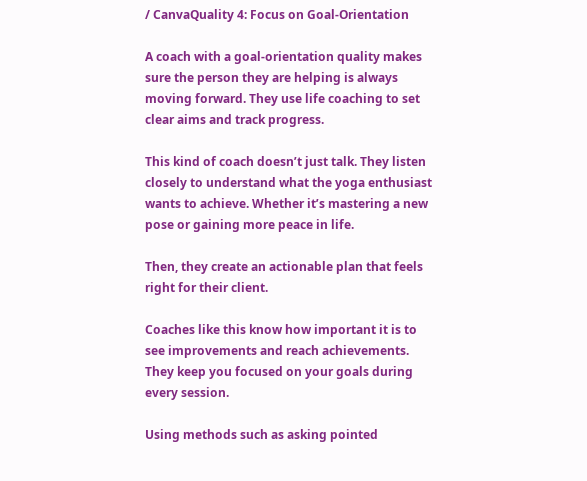/ CanvaQuality 4: Focus on Goal-Orientation

A coach with a goal-orientation quality makes sure the person they are helping is always moving forward. They use life coaching to set clear aims and track progress.

This kind of coach doesn’t just talk. They listen closely to understand what the yoga enthusiast wants to achieve. Whether it’s mastering a new pose or gaining more peace in life.

Then, they create an actionable plan that feels right for their client.

Coaches like this know how important it is to see improvements and reach achievements. They keep you focused on your goals during every session.

Using methods such as asking pointed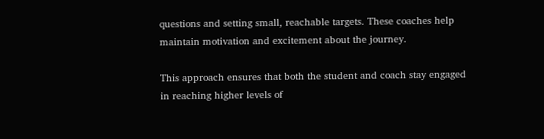questions and setting small, reachable targets. These coaches help maintain motivation and excitement about the journey.

This approach ensures that both the student and coach stay engaged in reaching higher levels of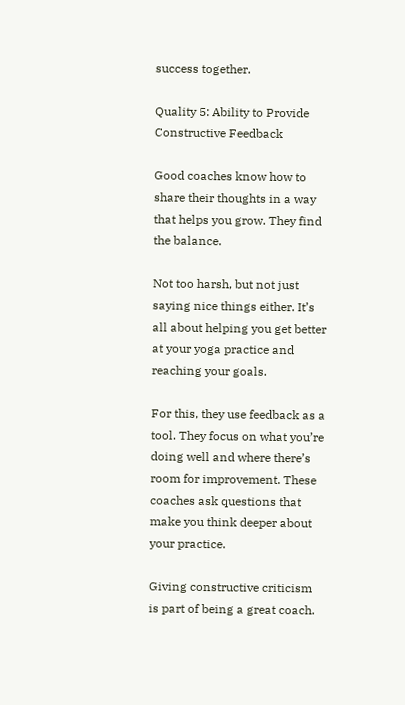success together.

Quality 5: Ability to Provide Constructive Feedback

Good coaches know how to share their thoughts in a way that helps you grow. They find the balance.

Not too harsh, but not just saying nice things either. It’s all about helping you get better at your yoga practice and reaching your goals.

For this, they use feedback as a tool. They focus on what you’re doing well and where there’s room for improvement. These coaches ask questions that make you think deeper about your practice.

Giving constructive criticism is part of being a great coach.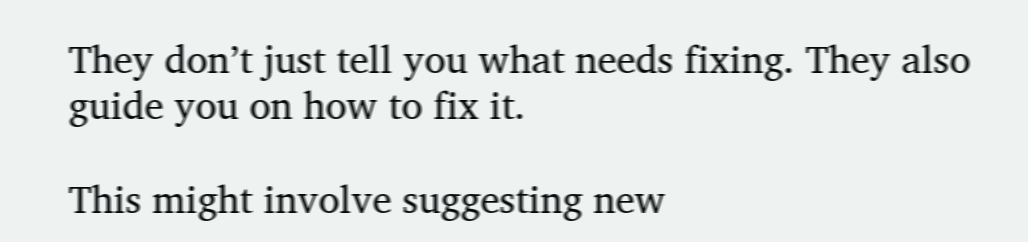They don’t just tell you what needs fixing. They also guide you on how to fix it.

This might involve suggesting new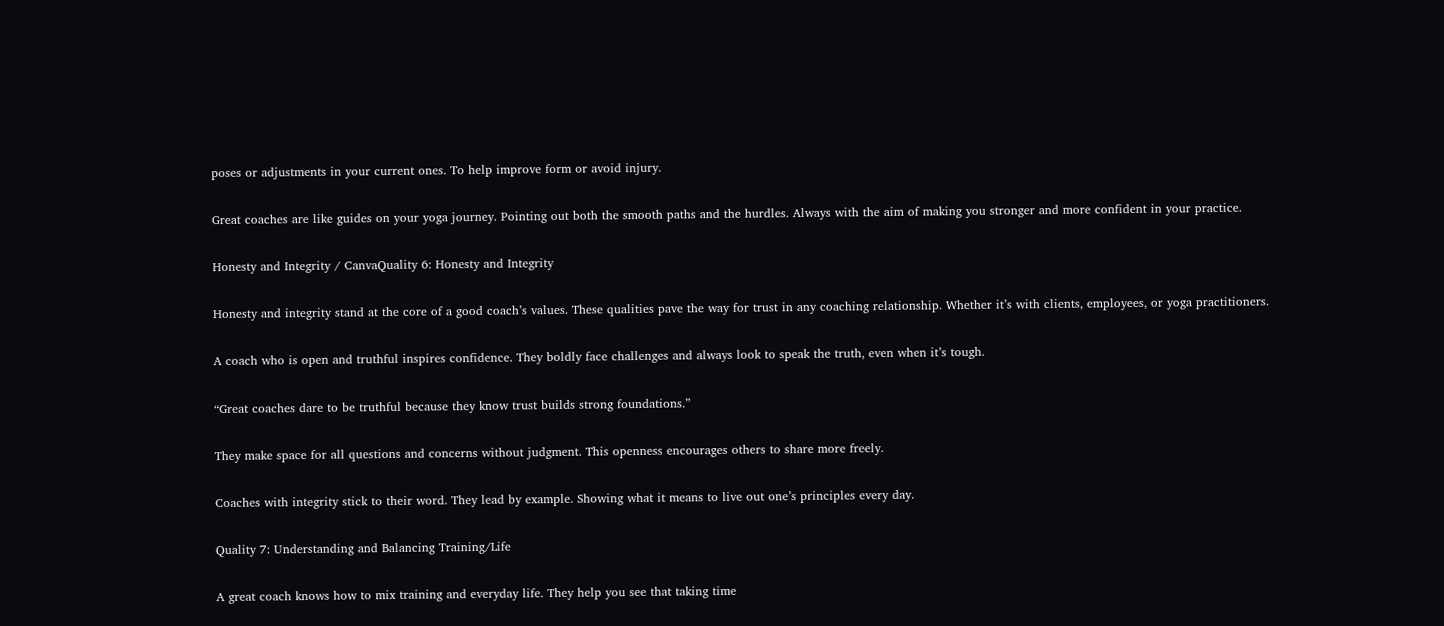poses or adjustments in your current ones. To help improve form or avoid injury.

Great coaches are like guides on your yoga journey. Pointing out both the smooth paths and the hurdles. Always with the aim of making you stronger and more confident in your practice.

Honesty and Integrity / CanvaQuality 6: Honesty and Integrity

Honesty and integrity stand at the core of a good coach’s values. These qualities pave the way for trust in any coaching relationship. Whether it’s with clients, employees, or yoga practitioners.

A coach who is open and truthful inspires confidence. They boldly face challenges and always look to speak the truth, even when it’s tough.

“Great coaches dare to be truthful because they know trust builds strong foundations.”

They make space for all questions and concerns without judgment. This openness encourages others to share more freely.

Coaches with integrity stick to their word. They lead by example. Showing what it means to live out one’s principles every day.

Quality 7: Understanding and Balancing Training/Life

A great coach knows how to mix training and everyday life. They help you see that taking time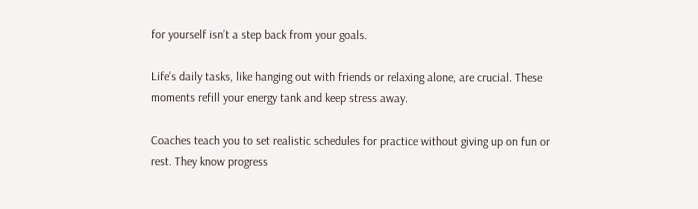for yourself isn’t a step back from your goals.

Life’s daily tasks, like hanging out with friends or relaxing alone, are crucial. These moments refill your energy tank and keep stress away.

Coaches teach you to set realistic schedules for practice without giving up on fun or rest. They know progress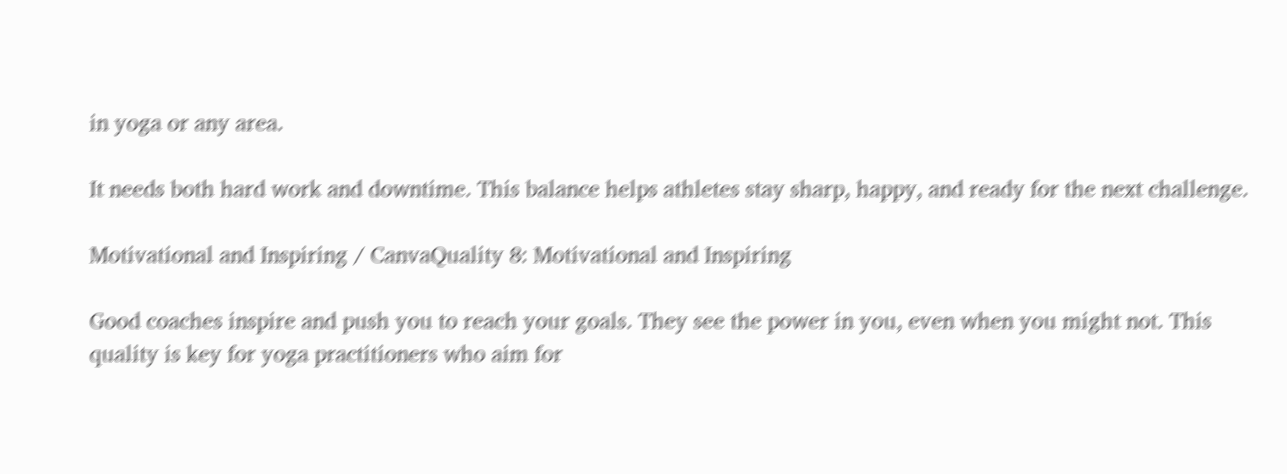in yoga or any area.

It needs both hard work and downtime. This balance helps athletes stay sharp, happy, and ready for the next challenge.

Motivational and Inspiring / CanvaQuality 8: Motivational and Inspiring

Good coaches inspire and push you to reach your goals. They see the power in you, even when you might not. This quality is key for yoga practitioners who aim for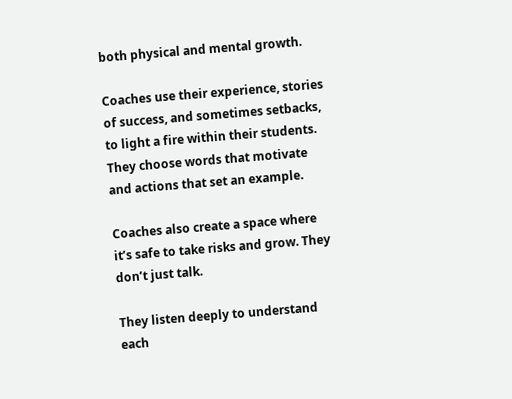both physical and mental growth.

Coaches use their experience, stories of success, and sometimes setbacks, to light a fire within their students. They choose words that motivate and actions that set an example.

Coaches also create a space where it’s safe to take risks and grow. They don’t just talk.

They listen deeply to understand each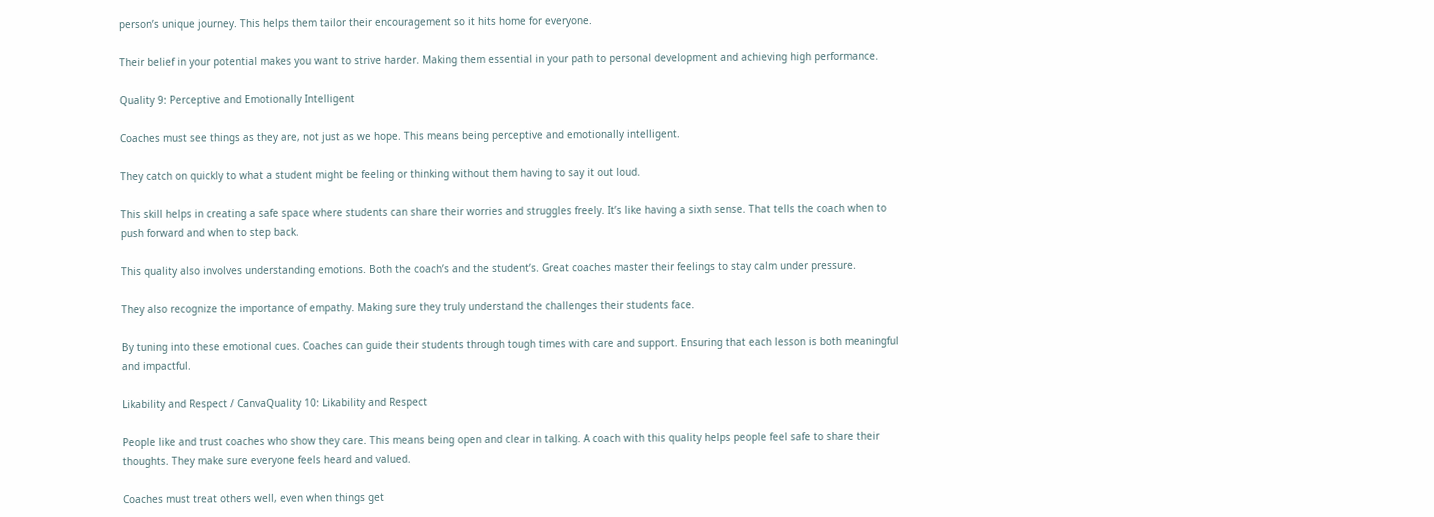person’s unique journey. This helps them tailor their encouragement so it hits home for everyone.

Their belief in your potential makes you want to strive harder. Making them essential in your path to personal development and achieving high performance.

Quality 9: Perceptive and Emotionally Intelligent

Coaches must see things as they are, not just as we hope. This means being perceptive and emotionally intelligent.

They catch on quickly to what a student might be feeling or thinking without them having to say it out loud.

This skill helps in creating a safe space where students can share their worries and struggles freely. It’s like having a sixth sense. That tells the coach when to push forward and when to step back.

This quality also involves understanding emotions. Both the coach’s and the student’s. Great coaches master their feelings to stay calm under pressure.

They also recognize the importance of empathy. Making sure they truly understand the challenges their students face.

By tuning into these emotional cues. Coaches can guide their students through tough times with care and support. Ensuring that each lesson is both meaningful and impactful.

Likability and Respect / CanvaQuality 10: Likability and Respect

People like and trust coaches who show they care. This means being open and clear in talking. A coach with this quality helps people feel safe to share their thoughts. They make sure everyone feels heard and valued.

Coaches must treat others well, even when things get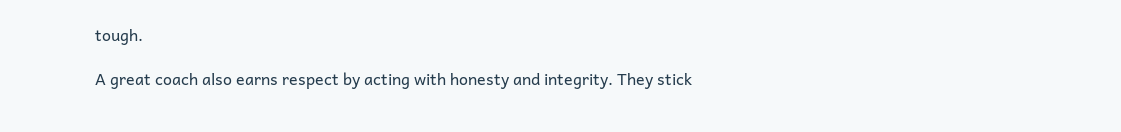tough.

A great coach also earns respect by acting with honesty and integrity. They stick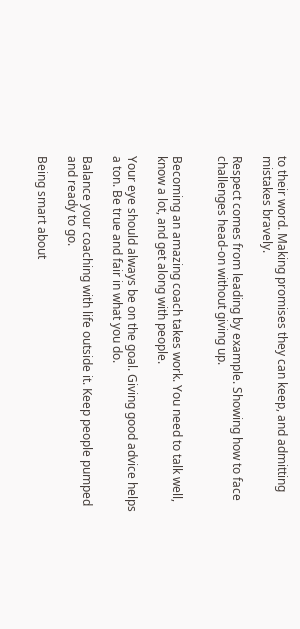to their word. Making promises they can keep, and admitting mistakes bravely.

Respect comes from leading by example. Showing how to face challenges head-on without giving up.


Becoming an amazing coach takes work. You need to talk well, know a lot, and get along with people.

Your eye should always be on the goal. Giving good advice helps a ton. Be true and fair in what you do.

Balance your coaching with life outside it. Keep people pumped and ready to go.

Being smart about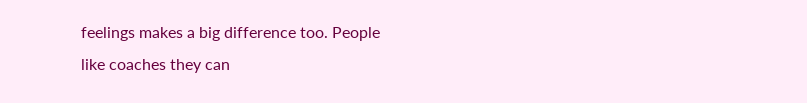feelings makes a big difference too. People like coaches they can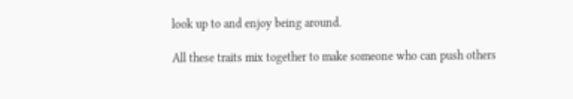look up to and enjoy being around.

All these traits mix together to make someone who can push others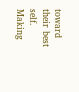toward their best self. Making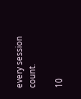every session count.

10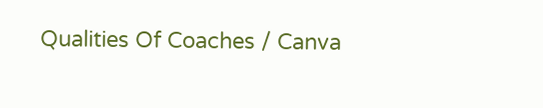Qualities Of Coaches / Canva